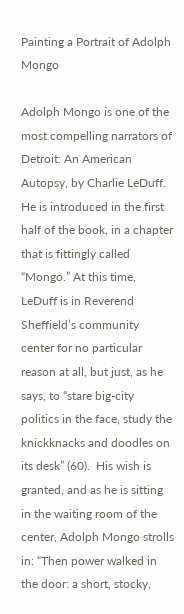Painting a Portrait of Adolph Mongo

Adolph Mongo is one of the most compelling narrators of Detroit: An American Autopsy, by Charlie LeDuff. He is introduced in the first half of the book, in a chapter that is fittingly called “Mongo.” At this time, LeDuff is in Reverend Sheffield’s community center for no particular reason at all, but just, as he says, to “stare big-city politics in the face, study the knickknacks and doodles on its desk” (60).  His wish is granted, and as he is sitting in the waiting room of the center, Adolph Mongo strolls in: “Then power walked in the door: a short, stocky,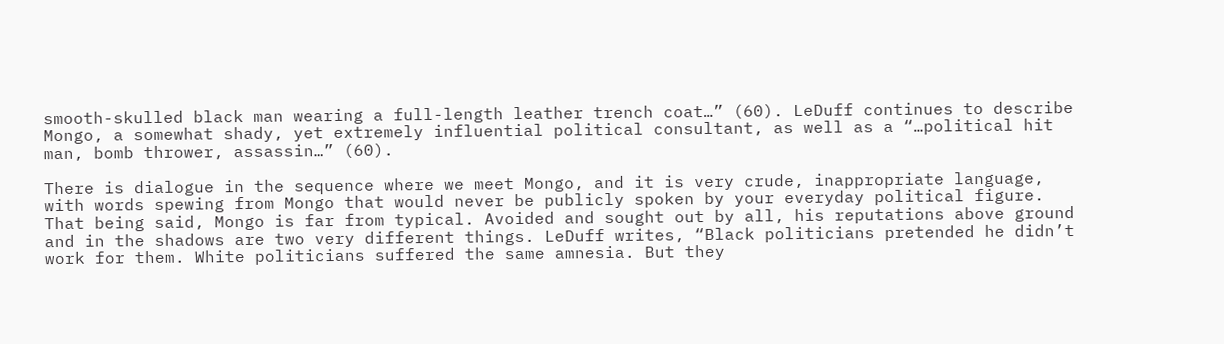smooth-skulled black man wearing a full-length leather trench coat…” (60). LeDuff continues to describe Mongo, a somewhat shady, yet extremely influential political consultant, as well as a “…political hit man, bomb thrower, assassin…” (60).

There is dialogue in the sequence where we meet Mongo, and it is very crude, inappropriate language, with words spewing from Mongo that would never be publicly spoken by your everyday political figure. That being said, Mongo is far from typical. Avoided and sought out by all, his reputations above ground and in the shadows are two very different things. LeDuff writes, “Black politicians pretended he didn’t work for them. White politicians suffered the same amnesia. But they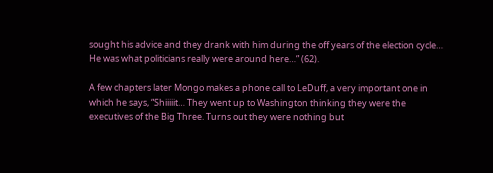sought his advice and they drank with him during the off years of the election cycle… He was what politicians really were around here…” (62).

A few chapters later Mongo makes a phone call to LeDuff, a very important one in which he says, “Shiiiiit… They went up to Washington thinking they were the executives of the Big Three. Turns out they were nothing but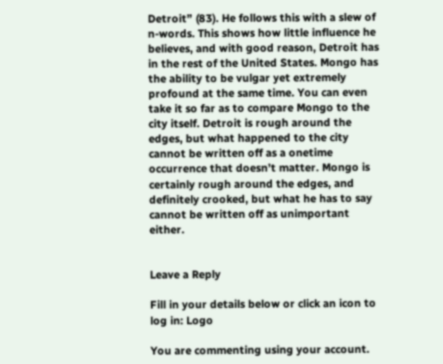Detroit” (83). He follows this with a slew of n-words. This shows how little influence he believes, and with good reason, Detroit has in the rest of the United States. Mongo has the ability to be vulgar yet extremely profound at the same time. You can even take it so far as to compare Mongo to the city itself. Detroit is rough around the edges, but what happened to the city cannot be written off as a onetime occurrence that doesn’t matter. Mongo is certainly rough around the edges, and definitely crooked, but what he has to say cannot be written off as unimportant either.


Leave a Reply

Fill in your details below or click an icon to log in: Logo

You are commenting using your account.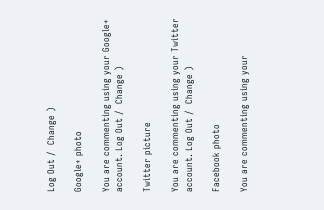Log Out /  Change )

Google+ photo

You are commenting using your Google+ account. Log Out /  Change )

Twitter picture

You are commenting using your Twitter account. Log Out /  Change )

Facebook photo

You are commenting using your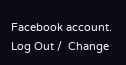Facebook account. Log Out /  Change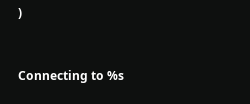)


Connecting to %s